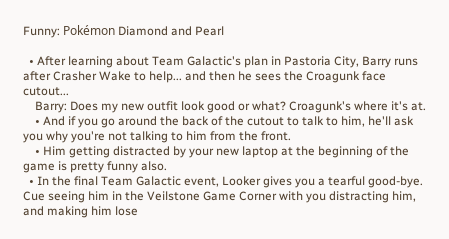Funny: Pokémon Diamond and Pearl

  • After learning about Team Galactic's plan in Pastoria City, Barry runs after Crasher Wake to help... and then he sees the Croagunk face cutout...
    Barry: Does my new outfit look good or what? Croagunk's where it's at.
    • And if you go around the back of the cutout to talk to him, he'll ask you why you're not talking to him from the front.
    • Him getting distracted by your new laptop at the beginning of the game is pretty funny also.
  • In the final Team Galactic event, Looker gives you a tearful good-bye. Cue seeing him in the Veilstone Game Corner with you distracting him, and making him lose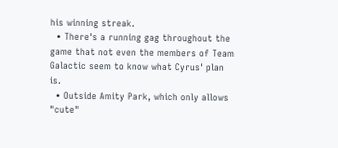his winning streak.
  • There's a running gag throughout the game that not even the members of Team Galactic seem to know what Cyrus' plan is.
  • Outside Amity Park, which only allows "cute"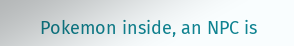Pokemon inside, an NPC is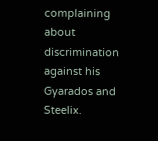complaining about discrimination against his Gyarados and Steelix.